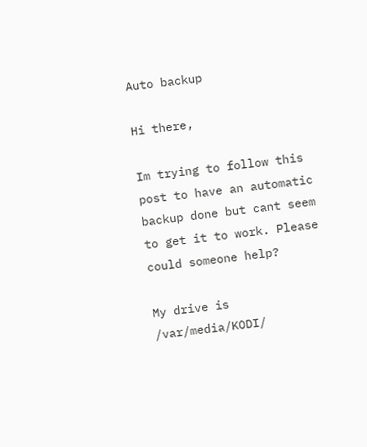Auto backup

Hi there,

Im trying to follow this post to have an automatic backup done but cant seem to get it to work. Please could someone help?

My drive is /var/media/KODI/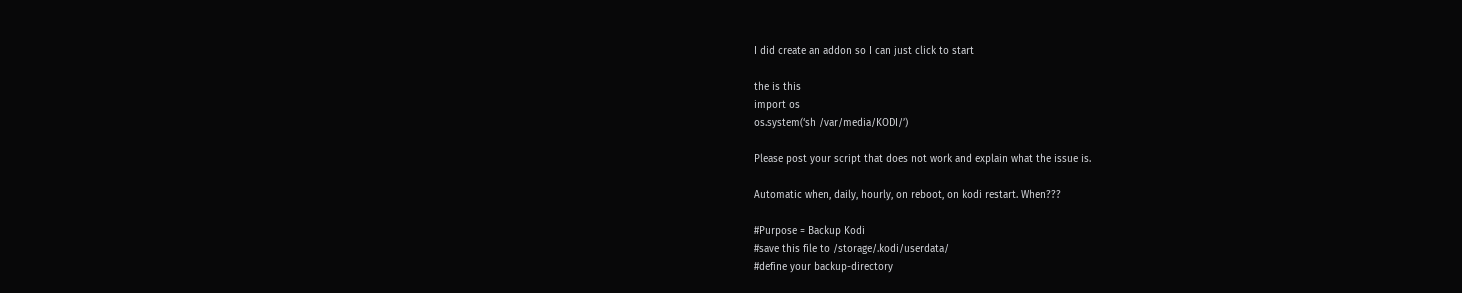I did create an addon so I can just click to start

the is this
import os
os.system(‘sh /var/media/KODI/’)

Please post your script that does not work and explain what the issue is.

Automatic when, daily, hourly, on reboot, on kodi restart. When???

#Purpose = Backup Kodi
#save this file to /storage/.kodi/userdata/
#define your backup-directory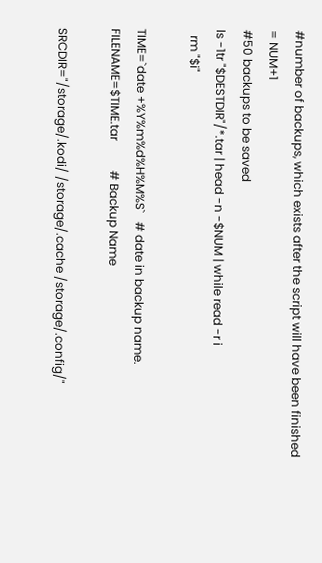#number of backups, which exists after the script will have been finished = NUM+1
#50 backups to be saved
ls -1tr "$DESTDIR"/*.tar | head -n -$NUM | while read -r i
  rm "$i"

TIME=`date +%Y%m%d%H%M%S`   # date in backup name.
FILENAME=$TIME.tar          # Backup Name

SRCDIR="/storage/.kodi/ /storage/.cache /storage/.config/"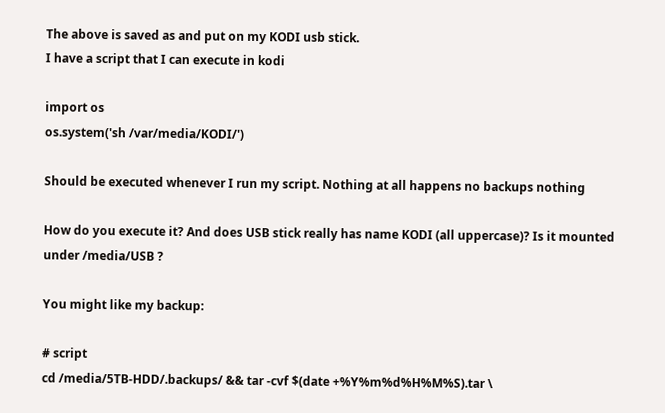The above is saved as and put on my KODI usb stick.
I have a script that I can execute in kodi

import os
os.system('sh /var/media/KODI/')

Should be executed whenever I run my script. Nothing at all happens no backups nothing

How do you execute it? And does USB stick really has name KODI (all uppercase)? Is it mounted under /media/USB ?

You might like my backup:

# script
cd /media/5TB-HDD/.backups/ && tar -cvf $(date +%Y%m%d%H%M%S).tar \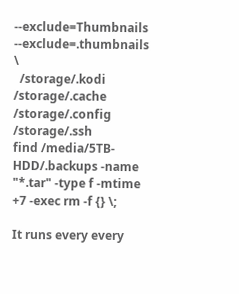--exclude=Thumbnails --exclude=.thumbnails \
  /storage/.kodi /storage/.cache /storage/.config /storage/.ssh
find /media/5TB-HDD/.backups -name "*.tar" -type f -mtime +7 -exec rm -f {} \;

It runs every every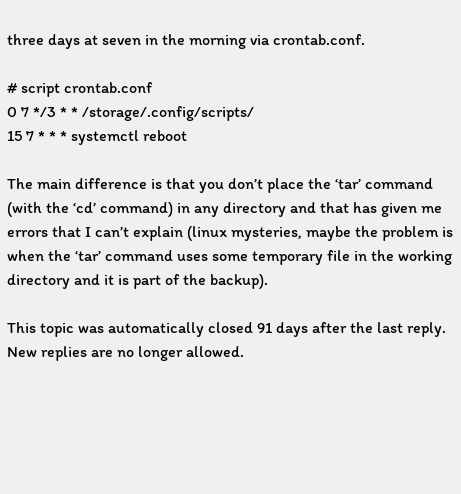three days at seven in the morning via crontab.conf.

# script crontab.conf
0 7 */3 * * /storage/.config/scripts/
15 7 * * * systemctl reboot

The main difference is that you don’t place the ‘tar’ command (with the ‘cd’ command) in any directory and that has given me errors that I can’t explain (linux mysteries, maybe the problem is when the ‘tar’ command uses some temporary file in the working directory and it is part of the backup).

This topic was automatically closed 91 days after the last reply. New replies are no longer allowed.